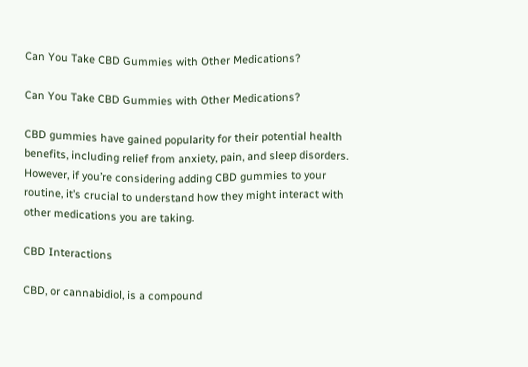Can You Take CBD Gummies with Other Medications?

Can You Take CBD Gummies with Other Medications?

CBD gummies have gained popularity for their potential health benefits, including relief from anxiety, pain, and sleep disorders. However, if you’re considering adding CBD gummies to your routine, it’s crucial to understand how they might interact with other medications you are taking.

CBD Interactions

CBD, or cannabidiol, is a compound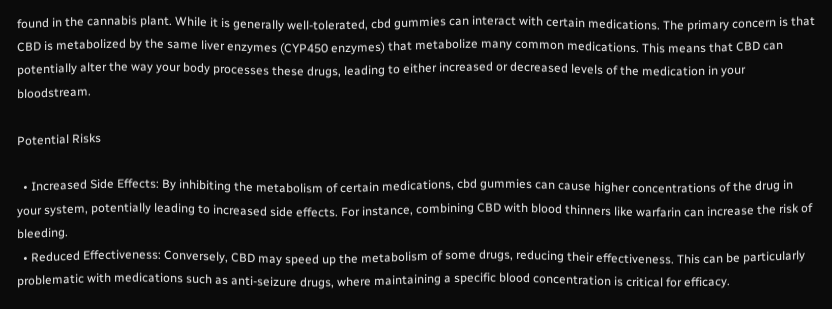found in the cannabis plant. While it is generally well-tolerated, cbd gummies can interact with certain medications. The primary concern is that CBD is metabolized by the same liver enzymes (CYP450 enzymes) that metabolize many common medications. This means that CBD can potentially alter the way your body processes these drugs, leading to either increased or decreased levels of the medication in your bloodstream.

Potential Risks

  • Increased Side Effects: By inhibiting the metabolism of certain medications, cbd gummies can cause higher concentrations of the drug in your system, potentially leading to increased side effects. For instance, combining CBD with blood thinners like warfarin can increase the risk of bleeding.
  • Reduced Effectiveness: Conversely, CBD may speed up the metabolism of some drugs, reducing their effectiveness. This can be particularly problematic with medications such as anti-seizure drugs, where maintaining a specific blood concentration is critical for efficacy.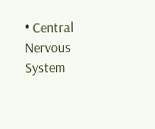• Central Nervous System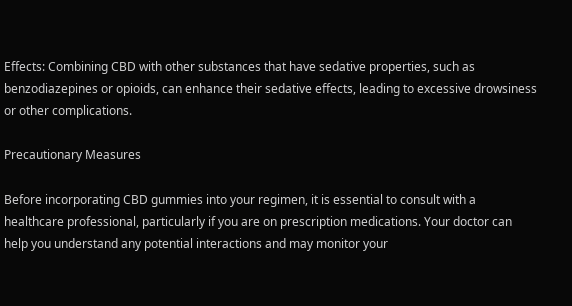Effects: Combining CBD with other substances that have sedative properties, such as benzodiazepines or opioids, can enhance their sedative effects, leading to excessive drowsiness or other complications.

Precautionary Measures

Before incorporating CBD gummies into your regimen, it is essential to consult with a healthcare professional, particularly if you are on prescription medications. Your doctor can help you understand any potential interactions and may monitor your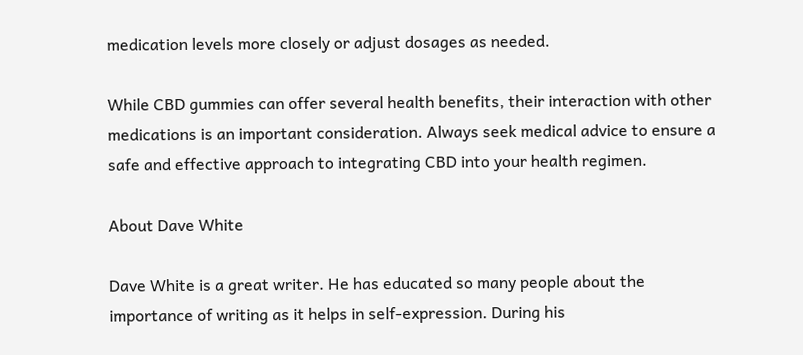medication levels more closely or adjust dosages as needed.

While CBD gummies can offer several health benefits, their interaction with other medications is an important consideration. Always seek medical advice to ensure a safe and effective approach to integrating CBD into your health regimen.

About Dave White

Dave White is a great writer. He has educated so many people about the importance of writing as it helps in self-expression. During his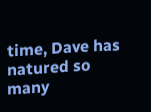time, Dave has natured so many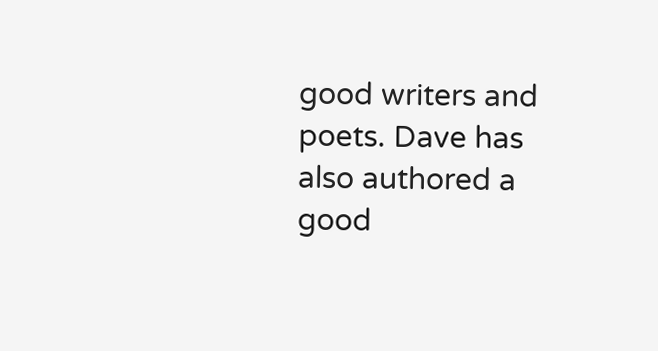good writers and poets. Dave has also authored a good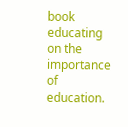book educating on the importance of education.